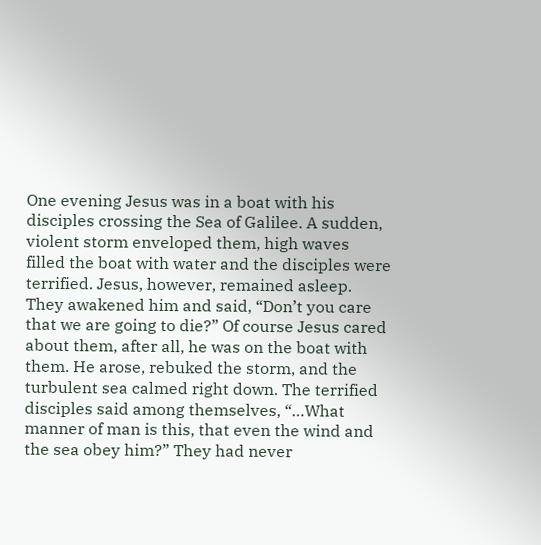One evening Jesus was in a boat with his disciples crossing the Sea of Galilee. A sudden, violent storm enveloped them, high waves filled the boat with water and the disciples were terrified. Jesus, however, remained asleep. They awakened him and said, “Don’t you care that we are going to die?” Of course Jesus cared about them, after all, he was on the boat with them. He arose, rebuked the storm, and the turbulent sea calmed right down. The terrified disciples said among themselves, “…What manner of man is this, that even the wind and the sea obey him?” They had never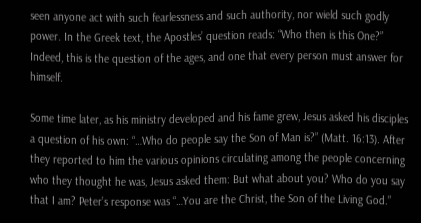seen anyone act with such fearlessness and such authority, nor wield such godly power. In the Greek text, the Apostles’ question reads: “Who then is this One?” Indeed, this is the question of the ages, and one that every person must answer for himself.

Some time later, as his ministry developed and his fame grew, Jesus asked his disciples a question of his own: “…Who do people say the Son of Man is?” (Matt. 16:13). After they reported to him the various opinions circulating among the people concerning who they thought he was, Jesus asked them: But what about you? Who do you say that I am? Peter’s response was “…You are the Christ, the Son of the Living God.”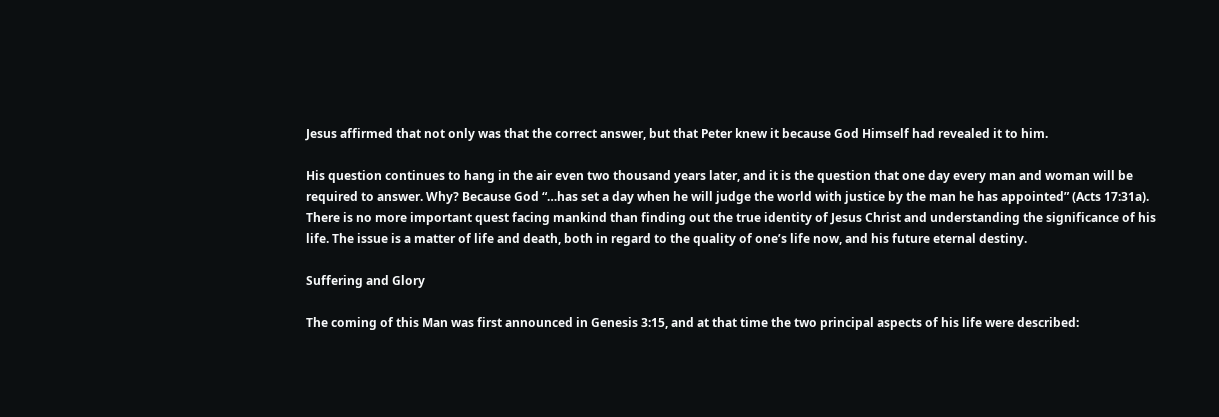Jesus affirmed that not only was that the correct answer, but that Peter knew it because God Himself had revealed it to him.

His question continues to hang in the air even two thousand years later, and it is the question that one day every man and woman will be required to answer. Why? Because God “…has set a day when he will judge the world with justice by the man he has appointed” (Acts 17:31a). There is no more important quest facing mankind than finding out the true identity of Jesus Christ and understanding the significance of his life. The issue is a matter of life and death, both in regard to the quality of one’s life now, and his future eternal destiny.

Suffering and Glory

The coming of this Man was first announced in Genesis 3:15, and at that time the two principal aspects of his life were described: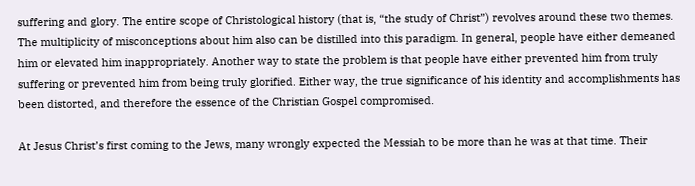suffering and glory. The entire scope of Christological history (that is, “the study of Christ”) revolves around these two themes. The multiplicity of misconceptions about him also can be distilled into this paradigm. In general, people have either demeaned him or elevated him inappropriately. Another way to state the problem is that people have either prevented him from truly suffering or prevented him from being truly glorified. Either way, the true significance of his identity and accomplishments has been distorted, and therefore the essence of the Christian Gospel compromised.

At Jesus Christ’s first coming to the Jews, many wrongly expected the Messiah to be more than he was at that time. Their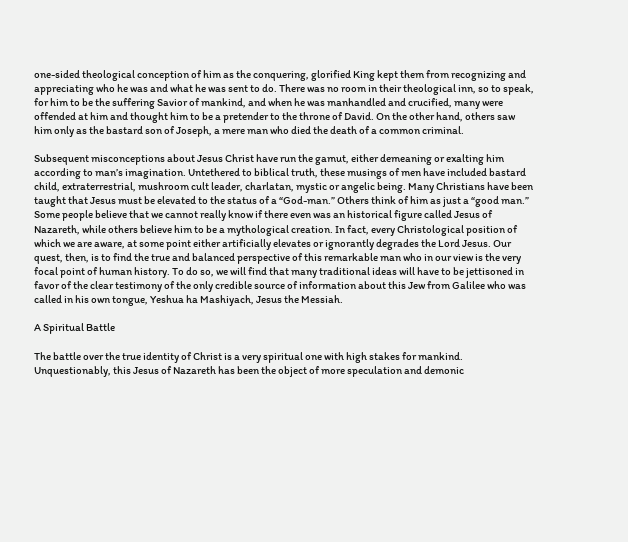one-sided theological conception of him as the conquering, glorified King kept them from recognizing and appreciating who he was and what he was sent to do. There was no room in their theological inn, so to speak, for him to be the suffering Savior of mankind, and when he was manhandled and crucified, many were offended at him and thought him to be a pretender to the throne of David. On the other hand, others saw him only as the bastard son of Joseph, a mere man who died the death of a common criminal.

Subsequent misconceptions about Jesus Christ have run the gamut, either demeaning or exalting him according to man’s imagination. Untethered to biblical truth, these musings of men have included bastard child, extraterrestrial, mushroom cult leader, charlatan, mystic or angelic being. Many Christians have been taught that Jesus must be elevated to the status of a “God-man.” Others think of him as just a “good man.” Some people believe that we cannot really know if there even was an historical figure called Jesus of Nazareth, while others believe him to be a mythological creation. In fact, every Christological position of which we are aware, at some point either artificially elevates or ignorantly degrades the Lord Jesus. Our quest, then, is to find the true and balanced perspective of this remarkable man who in our view is the very focal point of human history. To do so, we will find that many traditional ideas will have to be jettisoned in favor of the clear testimony of the only credible source of information about this Jew from Galilee who was called in his own tongue, Yeshua ha Mashiyach, Jesus the Messiah.

A Spiritual Battle

The battle over the true identity of Christ is a very spiritual one with high stakes for mankind. Unquestionably, this Jesus of Nazareth has been the object of more speculation and demonic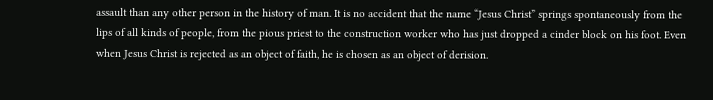assault than any other person in the history of man. It is no accident that the name “Jesus Christ” springs spontaneously from the lips of all kinds of people, from the pious priest to the construction worker who has just dropped a cinder block on his foot. Even when Jesus Christ is rejected as an object of faith, he is chosen as an object of derision.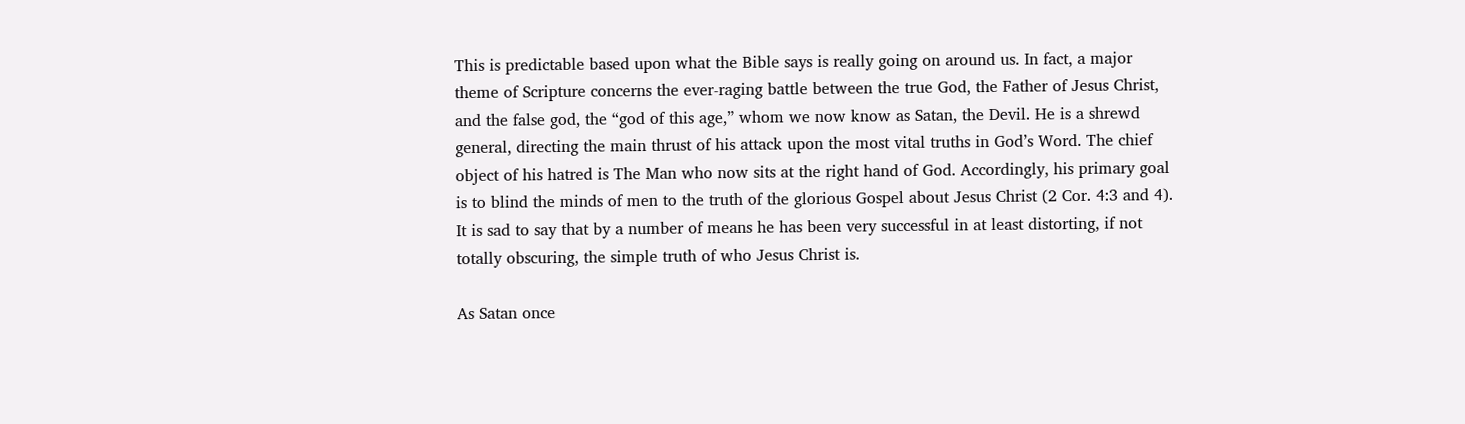This is predictable based upon what the Bible says is really going on around us. In fact, a major theme of Scripture concerns the ever-raging battle between the true God, the Father of Jesus Christ, and the false god, the “god of this age,” whom we now know as Satan, the Devil. He is a shrewd general, directing the main thrust of his attack upon the most vital truths in God’s Word. The chief object of his hatred is The Man who now sits at the right hand of God. Accordingly, his primary goal is to blind the minds of men to the truth of the glorious Gospel about Jesus Christ (2 Cor. 4:3 and 4). It is sad to say that by a number of means he has been very successful in at least distorting, if not totally obscuring, the simple truth of who Jesus Christ is.

As Satan once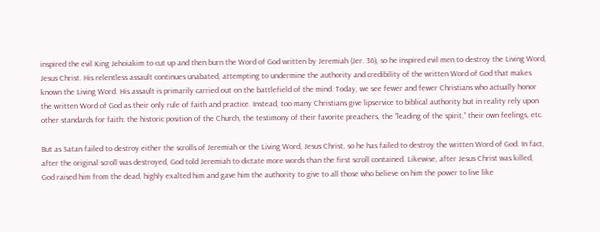inspired the evil King Jehoiakim to cut up and then burn the Word of God written by Jeremiah (Jer. 36), so he inspired evil men to destroy the Living Word, Jesus Christ. His relentless assault continues unabated, attempting to undermine the authority and credibility of the written Word of God that makes known the Living Word. His assault is primarily carried out on the battlefield of the mind. Today, we see fewer and fewer Christians who actually honor the written Word of God as their only rule of faith and practice. Instead, too many Christians give lipservice to biblical authority but in reality rely upon other standards for faith: the historic position of the Church, the testimony of their favorite preachers, the “leading of the spirit,” their own feelings, etc.

But as Satan failed to destroy either the scrolls of Jeremiah or the Living Word, Jesus Christ, so he has failed to destroy the written Word of God. In fact, after the original scroll was destroyed, God told Jeremiah to dictate more words than the first scroll contained. Likewise, after Jesus Christ was killed, God raised him from the dead, highly exalted him and gave him the authority to give to all those who believe on him the power to live like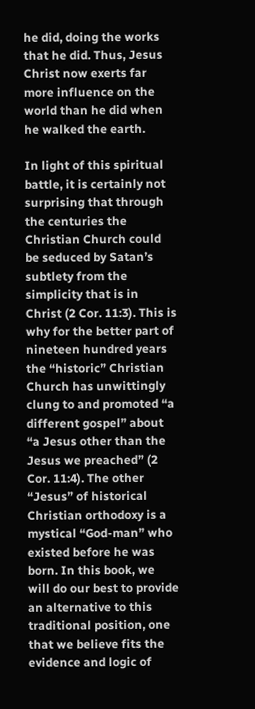he did, doing the works that he did. Thus, Jesus Christ now exerts far more influence on the world than he did when he walked the earth.

In light of this spiritual battle, it is certainly not surprising that through the centuries the Christian Church could be seduced by Satan’s subtlety from the simplicity that is in Christ (2 Cor. 11:3). This is why for the better part of nineteen hundred years the “historic” Christian Church has unwittingly clung to and promoted “a different gospel” about “a Jesus other than the Jesus we preached” (2 Cor. 11:4). The other “Jesus” of historical Christian orthodoxy is a mystical “God-man” who existed before he was born. In this book, we will do our best to provide an alternative to this traditional position, one that we believe fits the evidence and logic of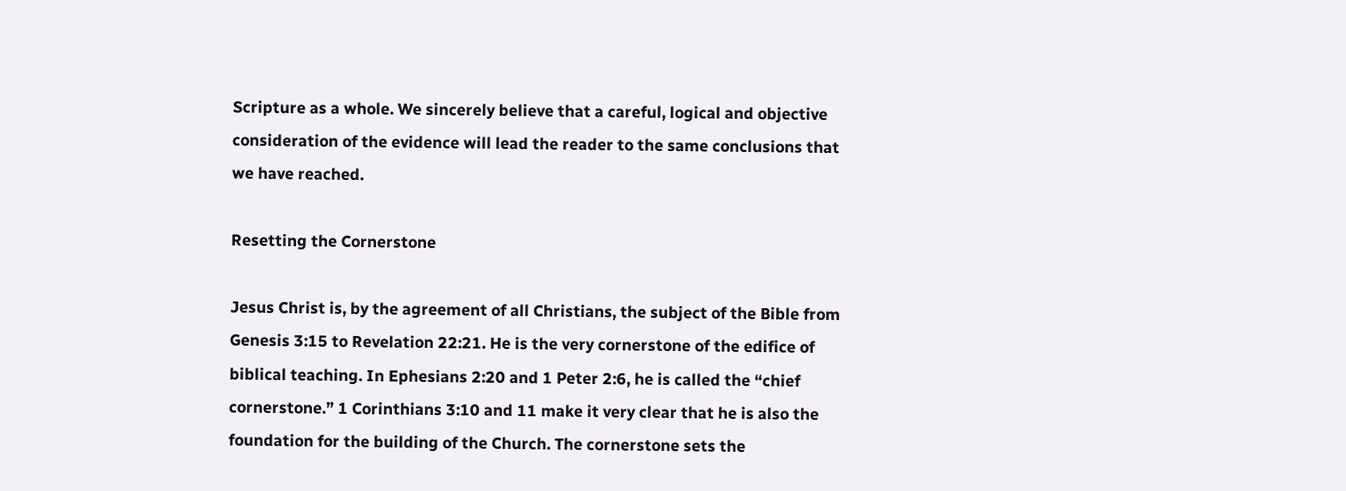Scripture as a whole. We sincerely believe that a careful, logical and objective consideration of the evidence will lead the reader to the same conclusions that we have reached.

Resetting the Cornerstone

Jesus Christ is, by the agreement of all Christians, the subject of the Bible from Genesis 3:15 to Revelation 22:21. He is the very cornerstone of the edifice of biblical teaching. In Ephesians 2:20 and 1 Peter 2:6, he is called the “chief cornerstone.” 1 Corinthians 3:10 and 11 make it very clear that he is also the foundation for the building of the Church. The cornerstone sets the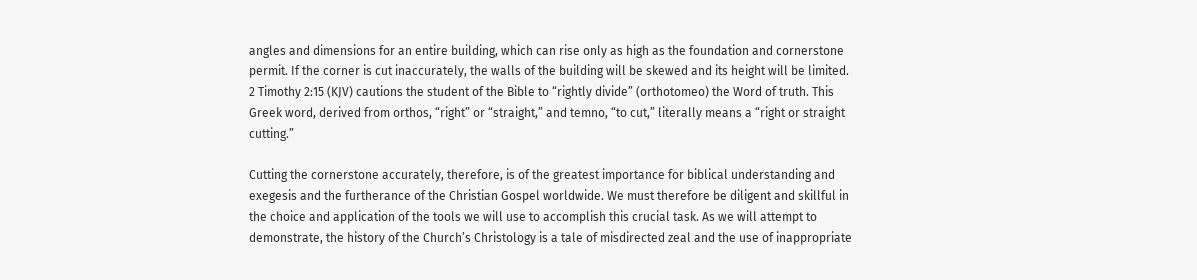angles and dimensions for an entire building, which can rise only as high as the foundation and cornerstone permit. If the corner is cut inaccurately, the walls of the building will be skewed and its height will be limited. 2 Timothy 2:15 (KJV) cautions the student of the Bible to “rightly divide” (orthotomeo) the Word of truth. This Greek word, derived from orthos, “right” or “straight,” and temno, “to cut,” literally means a “right or straight cutting.”

Cutting the cornerstone accurately, therefore, is of the greatest importance for biblical understanding and exegesis and the furtherance of the Christian Gospel worldwide. We must therefore be diligent and skillful in the choice and application of the tools we will use to accomplish this crucial task. As we will attempt to demonstrate, the history of the Church’s Christology is a tale of misdirected zeal and the use of inappropriate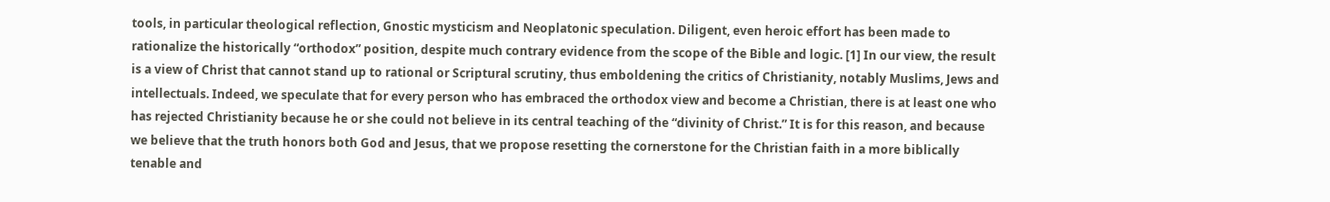tools, in particular theological reflection, Gnostic mysticism and Neoplatonic speculation. Diligent, even heroic effort has been made to rationalize the historically “orthodox” position, despite much contrary evidence from the scope of the Bible and logic. [1] In our view, the result is a view of Christ that cannot stand up to rational or Scriptural scrutiny, thus emboldening the critics of Christianity, notably Muslims, Jews and intellectuals. Indeed, we speculate that for every person who has embraced the orthodox view and become a Christian, there is at least one who has rejected Christianity because he or she could not believe in its central teaching of the “divinity of Christ.” It is for this reason, and because we believe that the truth honors both God and Jesus, that we propose resetting the cornerstone for the Christian faith in a more biblically tenable and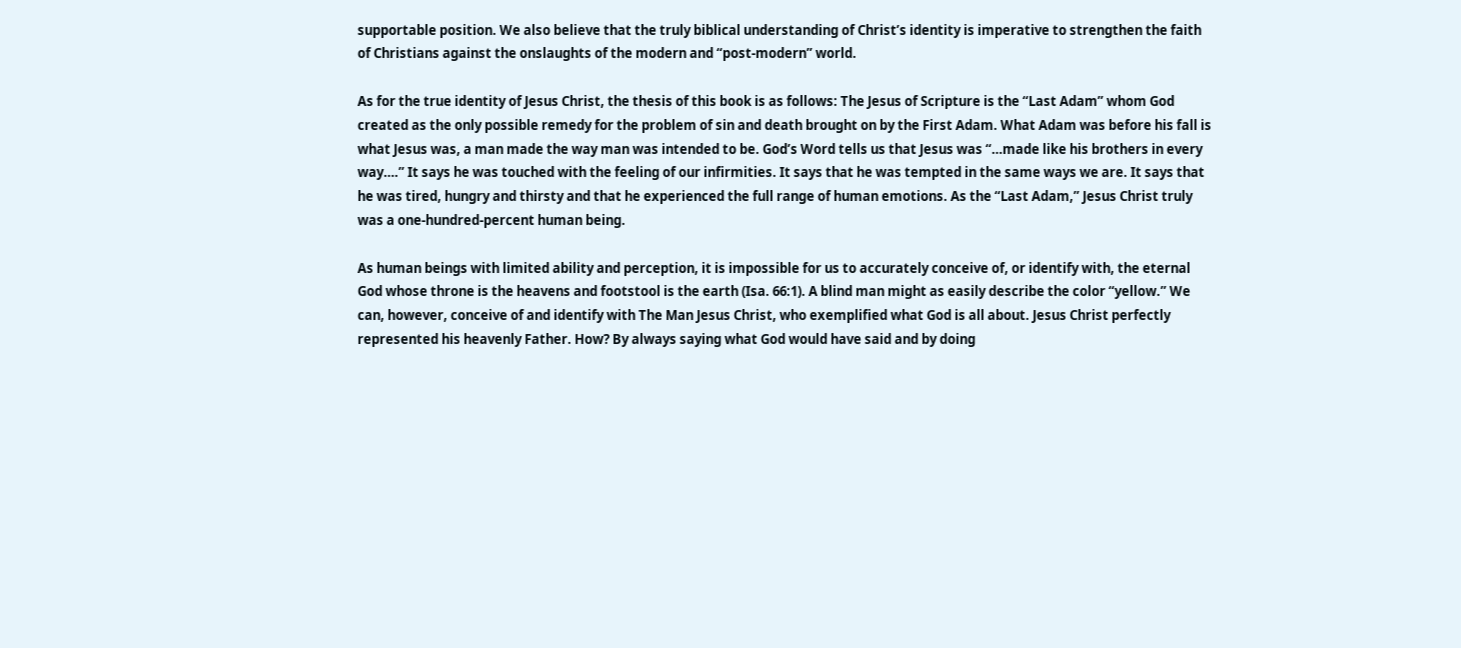supportable position. We also believe that the truly biblical understanding of Christ’s identity is imperative to strengthen the faith of Christians against the onslaughts of the modern and “post-modern” world.

As for the true identity of Jesus Christ, the thesis of this book is as follows: The Jesus of Scripture is the “Last Adam” whom God created as the only possible remedy for the problem of sin and death brought on by the First Adam. What Adam was before his fall is what Jesus was, a man made the way man was intended to be. God’s Word tells us that Jesus was “…made like his brothers in every way….” It says he was touched with the feeling of our infirmities. It says that he was tempted in the same ways we are. It says that he was tired, hungry and thirsty and that he experienced the full range of human emotions. As the “Last Adam,” Jesus Christ truly was a one-hundred-percent human being.

As human beings with limited ability and perception, it is impossible for us to accurately conceive of, or identify with, the eternal God whose throne is the heavens and footstool is the earth (Isa. 66:1). A blind man might as easily describe the color “yellow.” We can, however, conceive of and identify with The Man Jesus Christ, who exemplified what God is all about. Jesus Christ perfectly represented his heavenly Father. How? By always saying what God would have said and by doing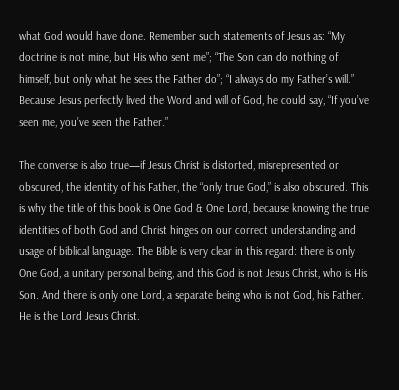what God would have done. Remember such statements of Jesus as: “My doctrine is not mine, but His who sent me”; “The Son can do nothing of himself, but only what he sees the Father do”; “I always do my Father’s will.” Because Jesus perfectly lived the Word and will of God, he could say, “If you’ve seen me, you’ve seen the Father.”

The converse is also true—if Jesus Christ is distorted, misrepresented or obscured, the identity of his Father, the “only true God,” is also obscured. This is why the title of this book is One God & One Lord, because knowing the true identities of both God and Christ hinges on our correct understanding and usage of biblical language. The Bible is very clear in this regard: there is only One God, a unitary personal being, and this God is not Jesus Christ, who is His Son. And there is only one Lord, a separate being who is not God, his Father. He is the Lord Jesus Christ.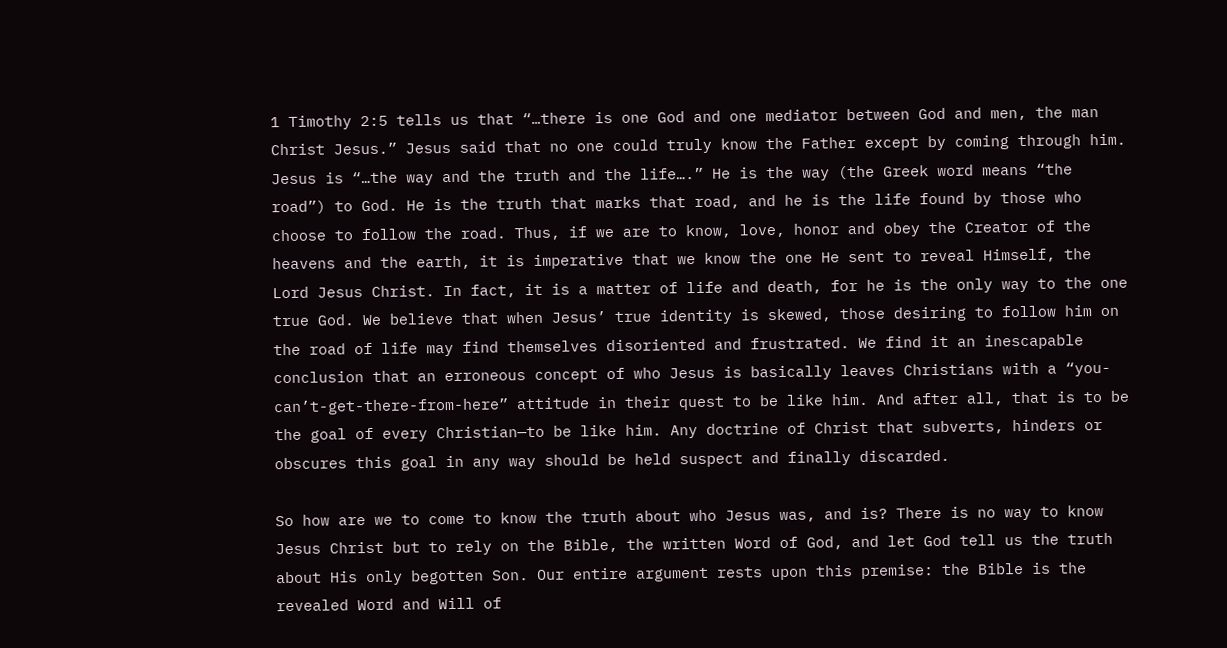1 Timothy 2:5 tells us that “…there is one God and one mediator between God and men, the man Christ Jesus.” Jesus said that no one could truly know the Father except by coming through him. Jesus is “…the way and the truth and the life….” He is the way (the Greek word means “the road”) to God. He is the truth that marks that road, and he is the life found by those who choose to follow the road. Thus, if we are to know, love, honor and obey the Creator of the heavens and the earth, it is imperative that we know the one He sent to reveal Himself, the Lord Jesus Christ. In fact, it is a matter of life and death, for he is the only way to the one true God. We believe that when Jesus’ true identity is skewed, those desiring to follow him on the road of life may find themselves disoriented and frustrated. We find it an inescapable conclusion that an erroneous concept of who Jesus is basically leaves Christians with a “you-can’t-get-there-from-here” attitude in their quest to be like him. And after all, that is to be the goal of every Christian—to be like him. Any doctrine of Christ that subverts, hinders or obscures this goal in any way should be held suspect and finally discarded.

So how are we to come to know the truth about who Jesus was, and is? There is no way to know Jesus Christ but to rely on the Bible, the written Word of God, and let God tell us the truth about His only begotten Son. Our entire argument rests upon this premise: the Bible is the revealed Word and Will of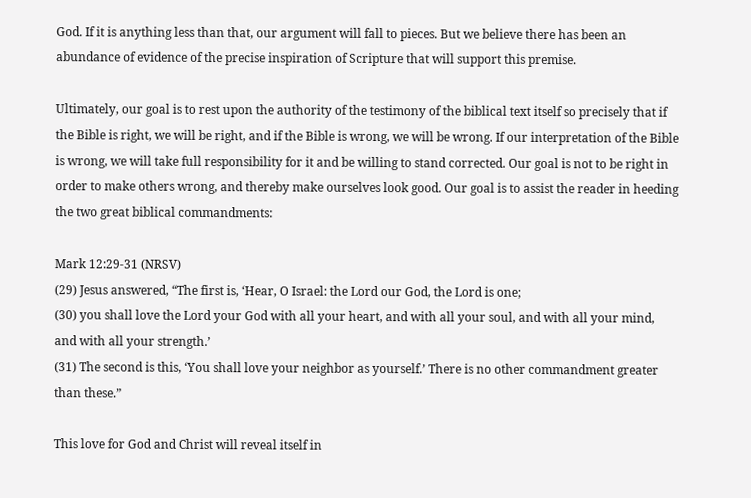God. If it is anything less than that, our argument will fall to pieces. But we believe there has been an abundance of evidence of the precise inspiration of Scripture that will support this premise.

Ultimately, our goal is to rest upon the authority of the testimony of the biblical text itself so precisely that if the Bible is right, we will be right, and if the Bible is wrong, we will be wrong. If our interpretation of the Bible is wrong, we will take full responsibility for it and be willing to stand corrected. Our goal is not to be right in order to make others wrong, and thereby make ourselves look good. Our goal is to assist the reader in heeding the two great biblical commandments:

Mark 12:29-31 (NRSV)
(29) Jesus answered, “The first is, ‘Hear, O Israel: the Lord our God, the Lord is one;
(30) you shall love the Lord your God with all your heart, and with all your soul, and with all your mind, and with all your strength.’
(31) The second is this, ‘You shall love your neighbor as yourself.’ There is no other commandment greater than these.”

This love for God and Christ will reveal itself in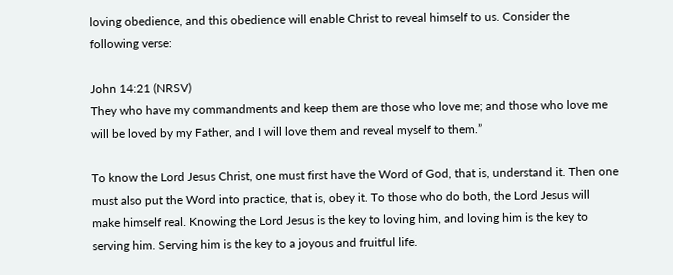loving obedience, and this obedience will enable Christ to reveal himself to us. Consider the following verse:

John 14:21 (NRSV)
They who have my commandments and keep them are those who love me; and those who love me will be loved by my Father, and I will love them and reveal myself to them.”

To know the Lord Jesus Christ, one must first have the Word of God, that is, understand it. Then one must also put the Word into practice, that is, obey it. To those who do both, the Lord Jesus will make himself real. Knowing the Lord Jesus is the key to loving him, and loving him is the key to serving him. Serving him is the key to a joyous and fruitful life.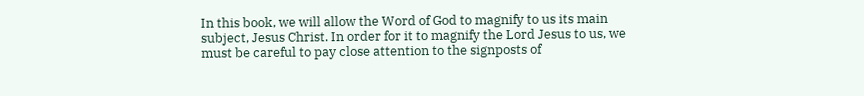In this book, we will allow the Word of God to magnify to us its main subject, Jesus Christ. In order for it to magnify the Lord Jesus to us, we must be careful to pay close attention to the signposts of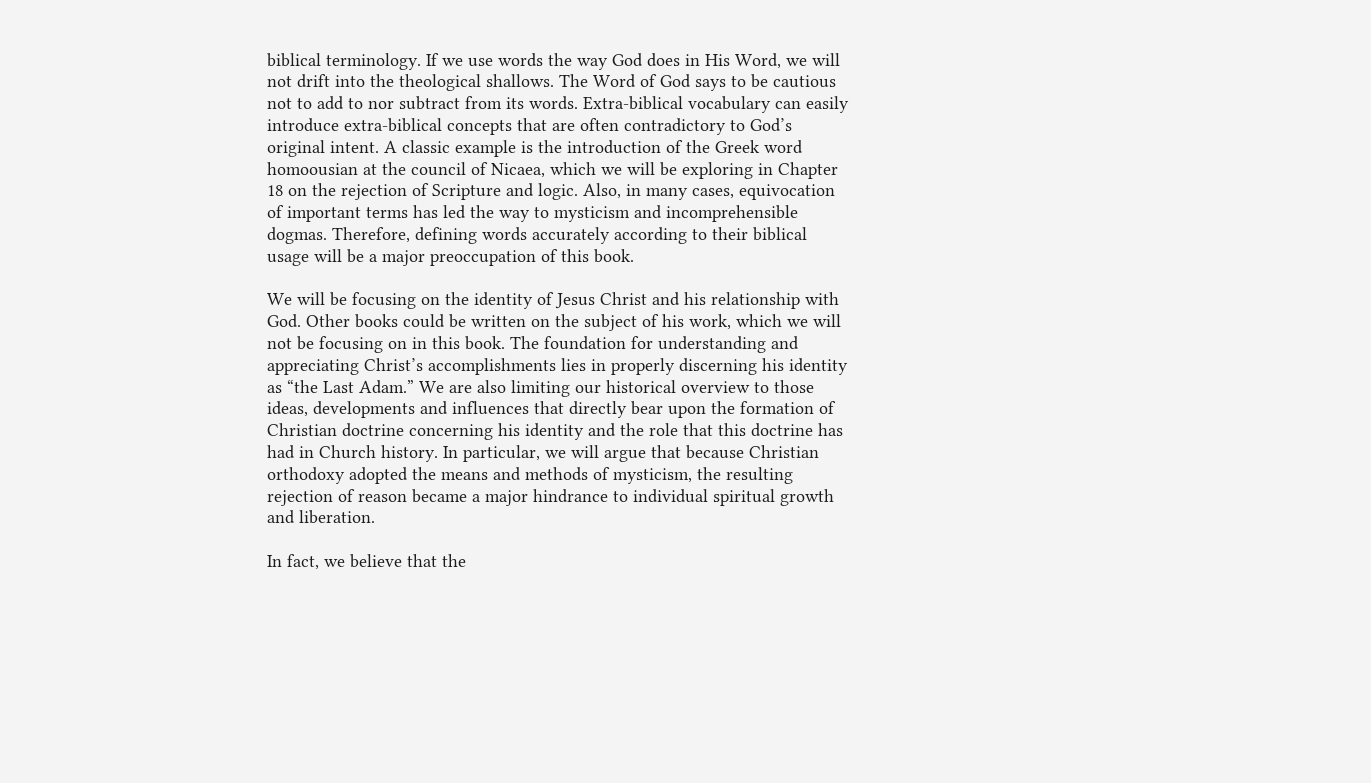biblical terminology. If we use words the way God does in His Word, we will not drift into the theological shallows. The Word of God says to be cautious not to add to nor subtract from its words. Extra-biblical vocabulary can easily introduce extra-biblical concepts that are often contradictory to God’s original intent. A classic example is the introduction of the Greek word homoousian at the council of Nicaea, which we will be exploring in Chapter 18 on the rejection of Scripture and logic. Also, in many cases, equivocation of important terms has led the way to mysticism and incomprehensible dogmas. Therefore, defining words accurately according to their biblical usage will be a major preoccupation of this book.

We will be focusing on the identity of Jesus Christ and his relationship with God. Other books could be written on the subject of his work, which we will not be focusing on in this book. The foundation for understanding and appreciating Christ’s accomplishments lies in properly discerning his identity as “the Last Adam.” We are also limiting our historical overview to those ideas, developments and influences that directly bear upon the formation of Christian doctrine concerning his identity and the role that this doctrine has had in Church history. In particular, we will argue that because Christian orthodoxy adopted the means and methods of mysticism, the resulting rejection of reason became a major hindrance to individual spiritual growth and liberation.

In fact, we believe that the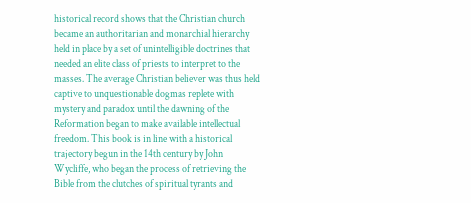historical record shows that the Christian church became an authoritarian and monarchial hierarchy held in place by a set of unintelligible doctrines that needed an elite class of priests to interpret to the masses. The average Christian believer was thus held captive to unquestionable dogmas replete with mystery and paradox until the dawning of the Reformation began to make available intellectual freedom. This book is in line with a historical trajectory begun in the 14th century by John Wycliffe, who began the process of retrieving the Bible from the clutches of spiritual tyrants and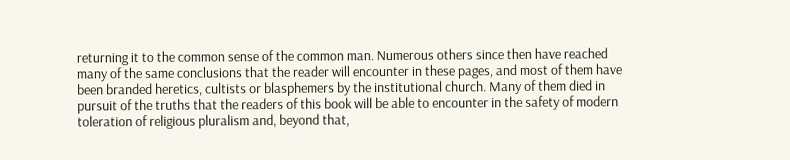returning it to the common sense of the common man. Numerous others since then have reached many of the same conclusions that the reader will encounter in these pages, and most of them have been branded heretics, cultists or blasphemers by the institutional church. Many of them died in pursuit of the truths that the readers of this book will be able to encounter in the safety of modern toleration of religious pluralism and, beyond that,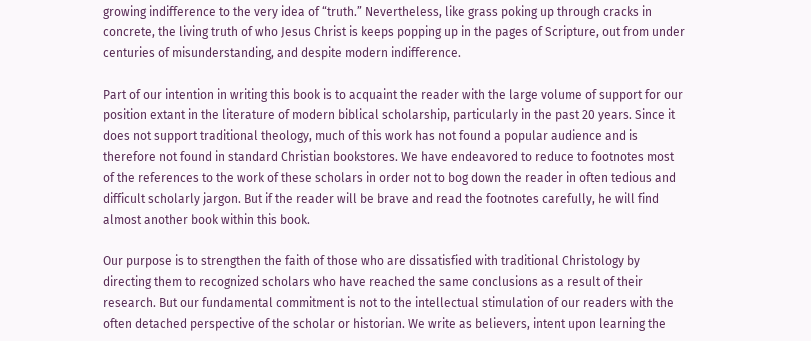growing indifference to the very idea of “truth.” Nevertheless, like grass poking up through cracks in concrete, the living truth of who Jesus Christ is keeps popping up in the pages of Scripture, out from under centuries of misunderstanding, and despite modern indifference.

Part of our intention in writing this book is to acquaint the reader with the large volume of support for our position extant in the literature of modern biblical scholarship, particularly in the past 20 years. Since it does not support traditional theology, much of this work has not found a popular audience and is therefore not found in standard Christian bookstores. We have endeavored to reduce to footnotes most of the references to the work of these scholars in order not to bog down the reader in often tedious and difficult scholarly jargon. But if the reader will be brave and read the footnotes carefully, he will find almost another book within this book.

Our purpose is to strengthen the faith of those who are dissatisfied with traditional Christology by directing them to recognized scholars who have reached the same conclusions as a result of their research. But our fundamental commitment is not to the intellectual stimulation of our readers with the often detached perspective of the scholar or historian. We write as believers, intent upon learning the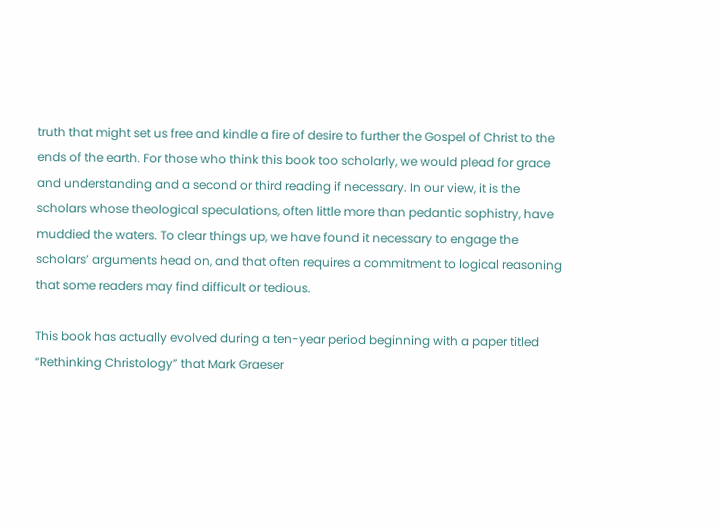truth that might set us free and kindle a fire of desire to further the Gospel of Christ to the ends of the earth. For those who think this book too scholarly, we would plead for grace and understanding and a second or third reading if necessary. In our view, it is the scholars whose theological speculations, often little more than pedantic sophistry, have muddied the waters. To clear things up, we have found it necessary to engage the scholars’ arguments head on, and that often requires a commitment to logical reasoning that some readers may find difficult or tedious.

This book has actually evolved during a ten-year period beginning with a paper titled “Rethinking Christology” that Mark Graeser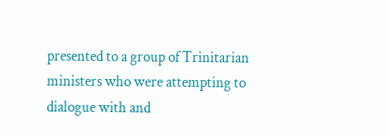presented to a group of Trinitarian ministers who were attempting to dialogue with and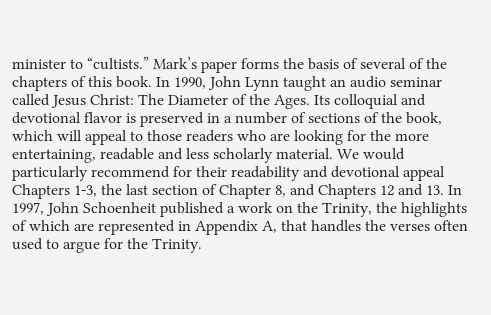minister to “cultists.” Mark’s paper forms the basis of several of the chapters of this book. In 1990, John Lynn taught an audio seminar called Jesus Christ: The Diameter of the Ages. Its colloquial and devotional flavor is preserved in a number of sections of the book, which will appeal to those readers who are looking for the more entertaining, readable and less scholarly material. We would particularly recommend for their readability and devotional appeal Chapters 1-3, the last section of Chapter 8, and Chapters 12 and 13. In 1997, John Schoenheit published a work on the Trinity, the highlights of which are represented in Appendix A, that handles the verses often used to argue for the Trinity.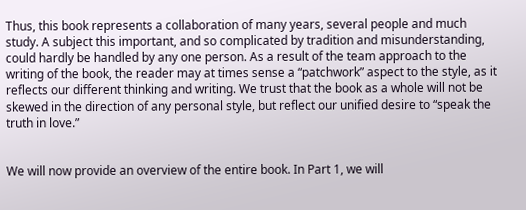Thus, this book represents a collaboration of many years, several people and much study. A subject this important, and so complicated by tradition and misunderstanding, could hardly be handled by any one person. As a result of the team approach to the writing of the book, the reader may at times sense a “patchwork” aspect to the style, as it reflects our different thinking and writing. We trust that the book as a whole will not be skewed in the direction of any personal style, but reflect our unified desire to “speak the truth in love.”


We will now provide an overview of the entire book. In Part 1, we will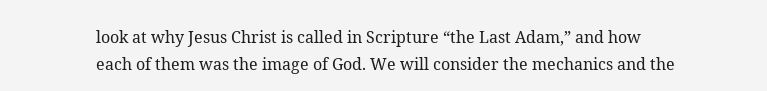look at why Jesus Christ is called in Scripture “the Last Adam,” and how each of them was the image of God. We will consider the mechanics and the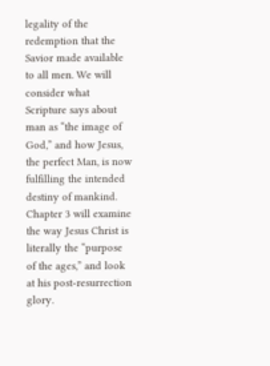legality of the redemption that the Savior made available to all men. We will consider what Scripture says about man as “the image of God,” and how Jesus, the perfect Man, is now fulfilling the intended destiny of mankind. Chapter 3 will examine the way Jesus Christ is literally the “purpose of the ages,” and look at his post-resurrection glory.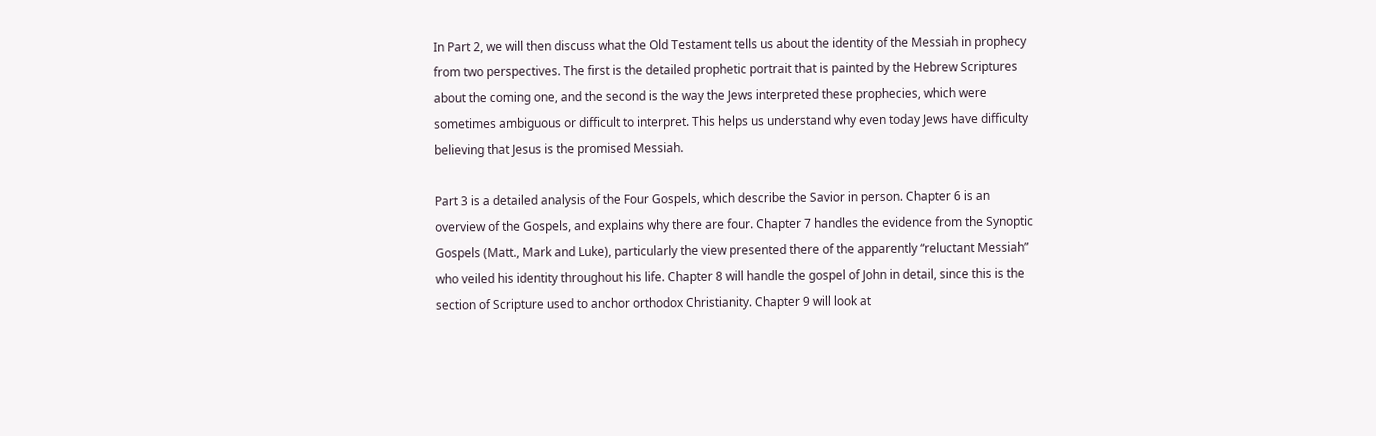In Part 2, we will then discuss what the Old Testament tells us about the identity of the Messiah in prophecy from two perspectives. The first is the detailed prophetic portrait that is painted by the Hebrew Scriptures about the coming one, and the second is the way the Jews interpreted these prophecies, which were sometimes ambiguous or difficult to interpret. This helps us understand why even today Jews have difficulty believing that Jesus is the promised Messiah.

Part 3 is a detailed analysis of the Four Gospels, which describe the Savior in person. Chapter 6 is an overview of the Gospels, and explains why there are four. Chapter 7 handles the evidence from the Synoptic Gospels (Matt., Mark and Luke), particularly the view presented there of the apparently “reluctant Messiah” who veiled his identity throughout his life. Chapter 8 will handle the gospel of John in detail, since this is the section of Scripture used to anchor orthodox Christianity. Chapter 9 will look at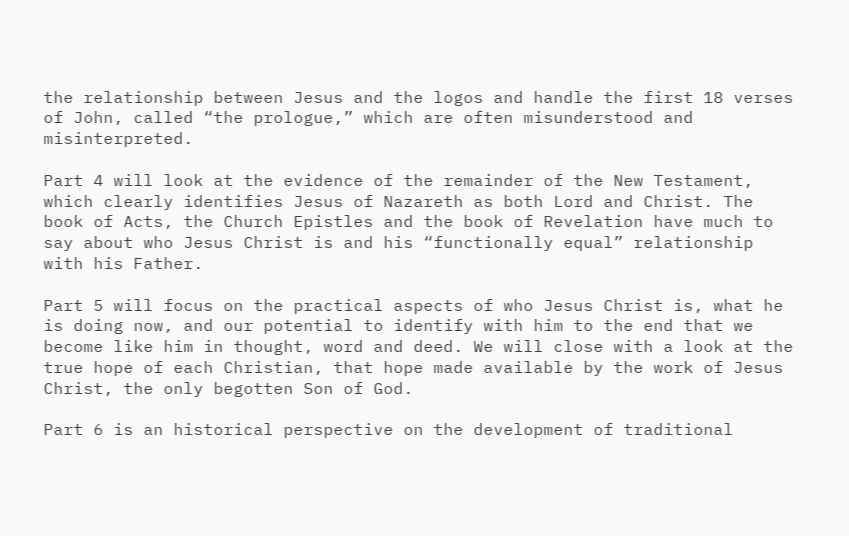the relationship between Jesus and the logos and handle the first 18 verses of John, called “the prologue,” which are often misunderstood and misinterpreted.

Part 4 will look at the evidence of the remainder of the New Testament, which clearly identifies Jesus of Nazareth as both Lord and Christ. The book of Acts, the Church Epistles and the book of Revelation have much to say about who Jesus Christ is and his “functionally equal” relationship with his Father.

Part 5 will focus on the practical aspects of who Jesus Christ is, what he is doing now, and our potential to identify with him to the end that we become like him in thought, word and deed. We will close with a look at the true hope of each Christian, that hope made available by the work of Jesus Christ, the only begotten Son of God.

Part 6 is an historical perspective on the development of traditional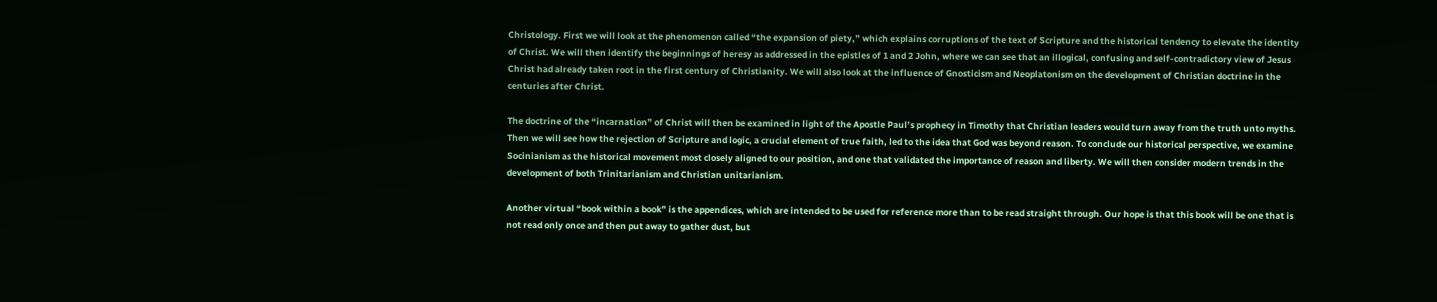Christology. First we will look at the phenomenon called “the expansion of piety,” which explains corruptions of the text of Scripture and the historical tendency to elevate the identity of Christ. We will then identify the beginnings of heresy as addressed in the epistles of 1 and 2 John, where we can see that an illogical, confusing and self-contradictory view of Jesus Christ had already taken root in the first century of Christianity. We will also look at the influence of Gnosticism and Neoplatonism on the development of Christian doctrine in the centuries after Christ.

The doctrine of the “incarnation” of Christ will then be examined in light of the Apostle Paul’s prophecy in Timothy that Christian leaders would turn away from the truth unto myths. Then we will see how the rejection of Scripture and logic, a crucial element of true faith, led to the idea that God was beyond reason. To conclude our historical perspective, we examine Socinianism as the historical movement most closely aligned to our position, and one that validated the importance of reason and liberty. We will then consider modern trends in the development of both Trinitarianism and Christian unitarianism.

Another virtual “book within a book” is the appendices, which are intended to be used for reference more than to be read straight through. Our hope is that this book will be one that is not read only once and then put away to gather dust, but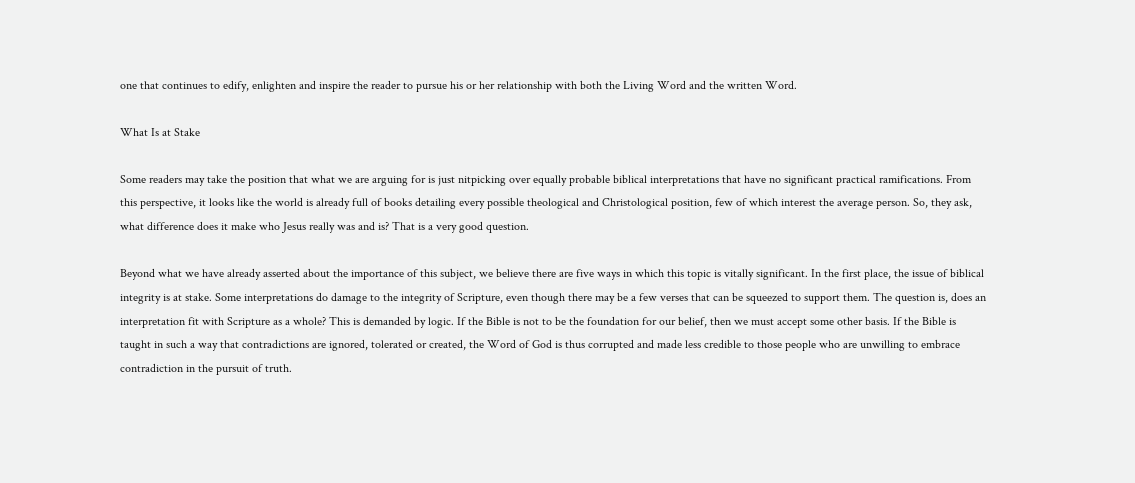one that continues to edify, enlighten and inspire the reader to pursue his or her relationship with both the Living Word and the written Word.

What Is at Stake

Some readers may take the position that what we are arguing for is just nitpicking over equally probable biblical interpretations that have no significant practical ramifications. From this perspective, it looks like the world is already full of books detailing every possible theological and Christological position, few of which interest the average person. So, they ask, what difference does it make who Jesus really was and is? That is a very good question.

Beyond what we have already asserted about the importance of this subject, we believe there are five ways in which this topic is vitally significant. In the first place, the issue of biblical integrity is at stake. Some interpretations do damage to the integrity of Scripture, even though there may be a few verses that can be squeezed to support them. The question is, does an interpretation fit with Scripture as a whole? This is demanded by logic. If the Bible is not to be the foundation for our belief, then we must accept some other basis. If the Bible is taught in such a way that contradictions are ignored, tolerated or created, the Word of God is thus corrupted and made less credible to those people who are unwilling to embrace contradiction in the pursuit of truth.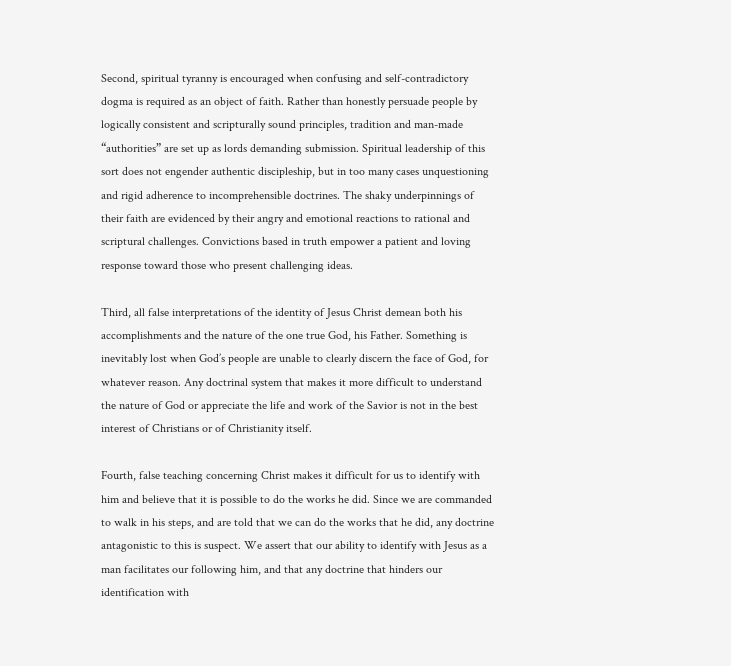Second, spiritual tyranny is encouraged when confusing and self-contradictory dogma is required as an object of faith. Rather than honestly persuade people by logically consistent and scripturally sound principles, tradition and man-made “authorities” are set up as lords demanding submission. Spiritual leadership of this sort does not engender authentic discipleship, but in too many cases unquestioning and rigid adherence to incomprehensible doctrines. The shaky underpinnings of their faith are evidenced by their angry and emotional reactions to rational and scriptural challenges. Convictions based in truth empower a patient and loving response toward those who present challenging ideas.

Third, all false interpretations of the identity of Jesus Christ demean both his accomplishments and the nature of the one true God, his Father. Something is inevitably lost when God’s people are unable to clearly discern the face of God, for whatever reason. Any doctrinal system that makes it more difficult to understand the nature of God or appreciate the life and work of the Savior is not in the best interest of Christians or of Christianity itself.

Fourth, false teaching concerning Christ makes it difficult for us to identify with him and believe that it is possible to do the works he did. Since we are commanded to walk in his steps, and are told that we can do the works that he did, any doctrine antagonistic to this is suspect. We assert that our ability to identify with Jesus as a man facilitates our following him, and that any doctrine that hinders our identification with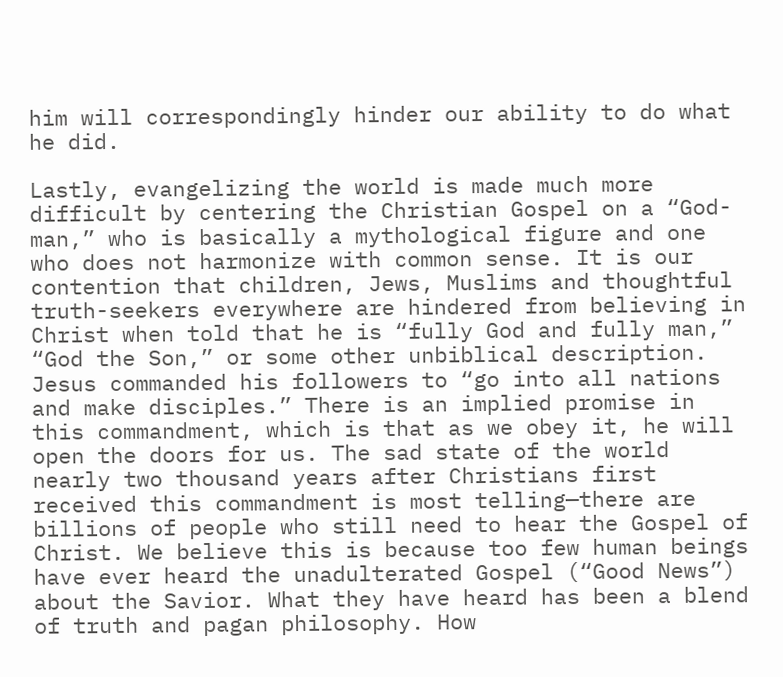him will correspondingly hinder our ability to do what he did.

Lastly, evangelizing the world is made much more difficult by centering the Christian Gospel on a “God-man,” who is basically a mythological figure and one who does not harmonize with common sense. It is our contention that children, Jews, Muslims and thoughtful truth-seekers everywhere are hindered from believing in Christ when told that he is “fully God and fully man,” “God the Son,” or some other unbiblical description. Jesus commanded his followers to “go into all nations and make disciples.” There is an implied promise in this commandment, which is that as we obey it, he will open the doors for us. The sad state of the world nearly two thousand years after Christians first received this commandment is most telling—there are billions of people who still need to hear the Gospel of Christ. We believe this is because too few human beings have ever heard the unadulterated Gospel (“Good News”) about the Savior. What they have heard has been a blend of truth and pagan philosophy. How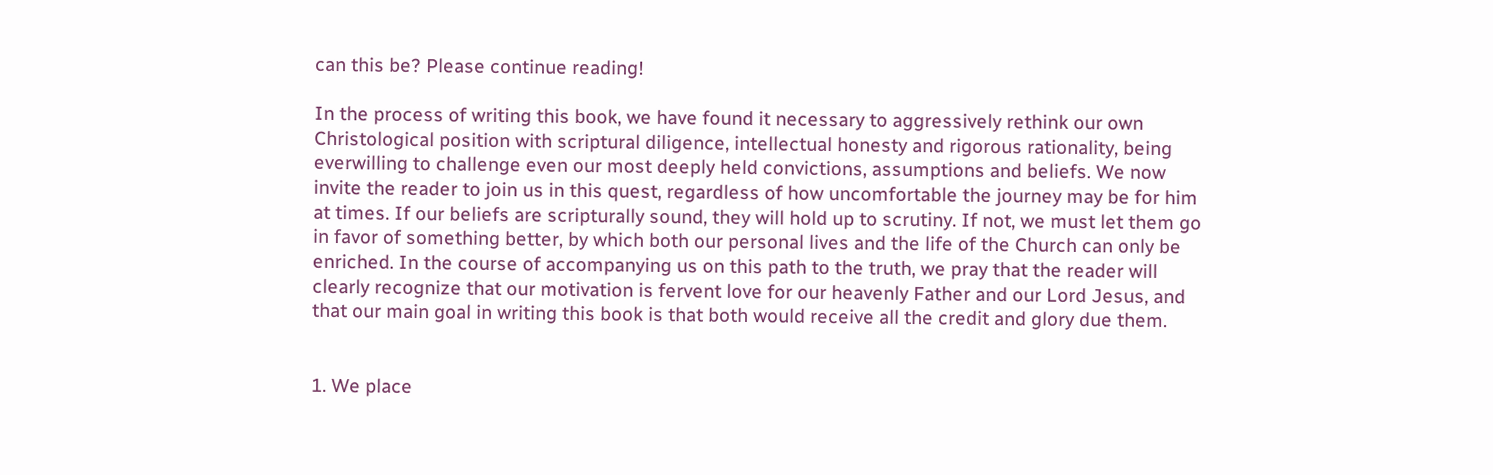can this be? Please continue reading!

In the process of writing this book, we have found it necessary to aggressively rethink our own Christological position with scriptural diligence, intellectual honesty and rigorous rationality, being everwilling to challenge even our most deeply held convictions, assumptions and beliefs. We now invite the reader to join us in this quest, regardless of how uncomfortable the journey may be for him at times. If our beliefs are scripturally sound, they will hold up to scrutiny. If not, we must let them go in favor of something better, by which both our personal lives and the life of the Church can only be enriched. In the course of accompanying us on this path to the truth, we pray that the reader will clearly recognize that our motivation is fervent love for our heavenly Father and our Lord Jesus, and that our main goal in writing this book is that both would receive all the credit and glory due them.


1. We place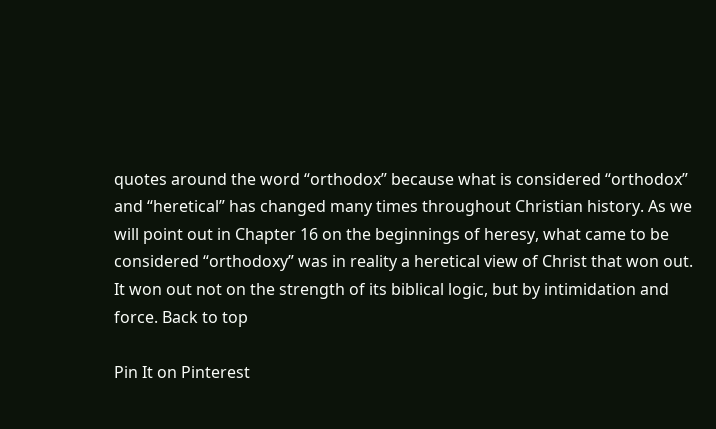quotes around the word “orthodox” because what is considered “orthodox” and “heretical” has changed many times throughout Christian history. As we will point out in Chapter 16 on the beginnings of heresy, what came to be considered “orthodoxy” was in reality a heretical view of Christ that won out. It won out not on the strength of its biblical logic, but by intimidation and force. Back to top

Pin It on Pinterest